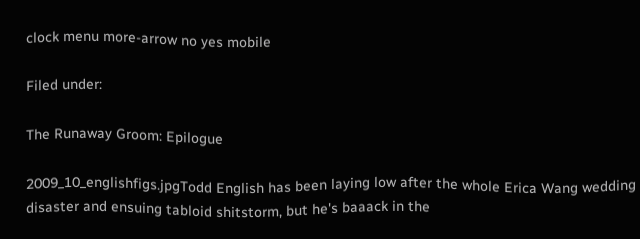clock menu more-arrow no yes mobile

Filed under:

The Runaway Groom: Epilogue

2009_10_englishfigs.jpgTodd English has been laying low after the whole Erica Wang wedding disaster and ensuing tabloid shitstorm, but he's baaack in the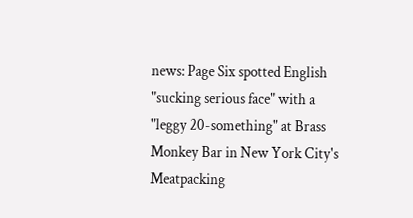news: Page Six spotted English "sucking serious face" with a "leggy 20-something" at Brass Monkey Bar in New York City's Meatpacking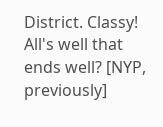District. Classy! All's well that ends well? [NYP, previously]